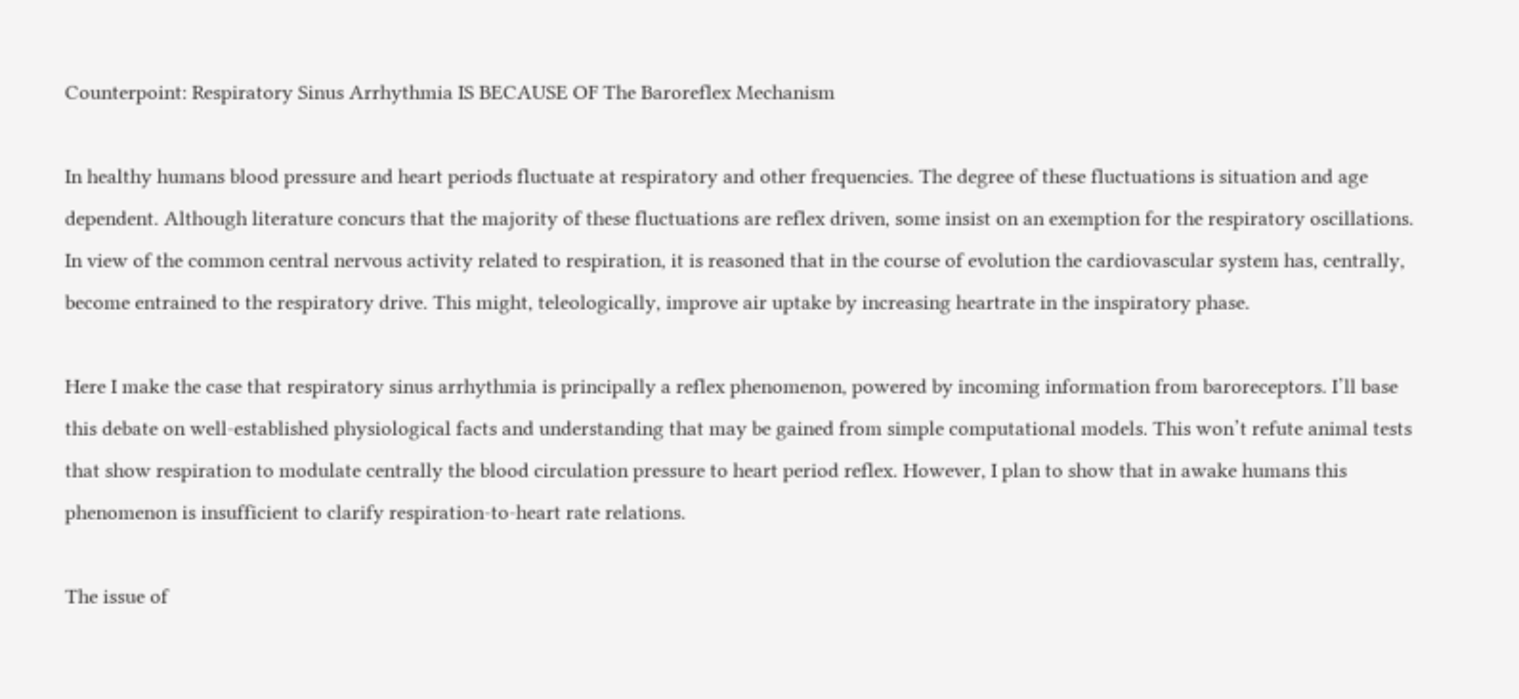Counterpoint: Respiratory Sinus Arrhythmia IS BECAUSE OF The Baroreflex Mechanism

In healthy humans blood pressure and heart periods fluctuate at respiratory and other frequencies. The degree of these fluctuations is situation and age dependent. Although literature concurs that the majority of these fluctuations are reflex driven, some insist on an exemption for the respiratory oscillations. In view of the common central nervous activity related to respiration, it is reasoned that in the course of evolution the cardiovascular system has, centrally, become entrained to the respiratory drive. This might, teleologically, improve air uptake by increasing heartrate in the inspiratory phase.

Here I make the case that respiratory sinus arrhythmia is principally a reflex phenomenon, powered by incoming information from baroreceptors. I’ll base this debate on well-established physiological facts and understanding that may be gained from simple computational models. This won’t refute animal tests that show respiration to modulate centrally the blood circulation pressure to heart period reflex. However, I plan to show that in awake humans this phenomenon is insufficient to clarify respiration-to-heart rate relations.

The issue of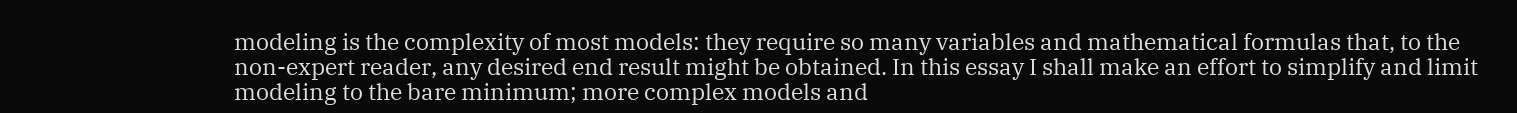modeling is the complexity of most models: they require so many variables and mathematical formulas that, to the non-expert reader, any desired end result might be obtained. In this essay I shall make an effort to simplify and limit modeling to the bare minimum; more complex models and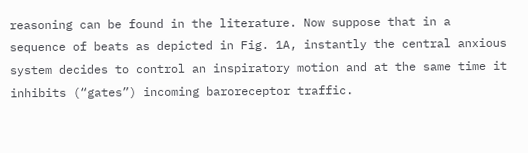reasoning can be found in the literature. Now suppose that in a sequence of beats as depicted in Fig. 1A, instantly the central anxious system decides to control an inspiratory motion and at the same time it inhibits (“gates”) incoming baroreceptor traffic.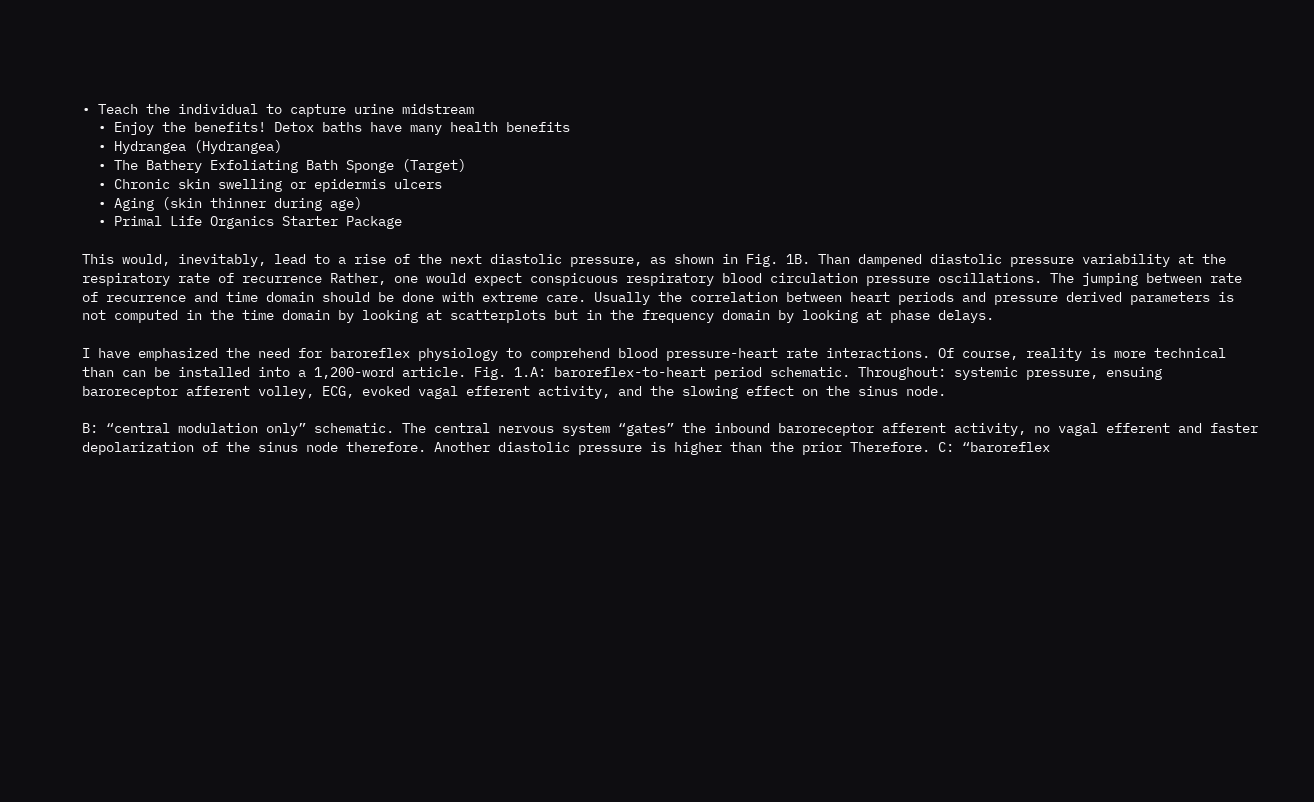• Teach the individual to capture urine midstream
  • Enjoy the benefits! Detox baths have many health benefits
  • Hydrangea (Hydrangea)
  • The Bathery Exfoliating Bath Sponge (Target)
  • Chronic skin swelling or epidermis ulcers
  • Aging (skin thinner during age)
  • Primal Life Organics Starter Package

This would, inevitably, lead to a rise of the next diastolic pressure, as shown in Fig. 1B. Than dampened diastolic pressure variability at the respiratory rate of recurrence Rather, one would expect conspicuous respiratory blood circulation pressure oscillations. The jumping between rate of recurrence and time domain should be done with extreme care. Usually the correlation between heart periods and pressure derived parameters is not computed in the time domain by looking at scatterplots but in the frequency domain by looking at phase delays.

I have emphasized the need for baroreflex physiology to comprehend blood pressure-heart rate interactions. Of course, reality is more technical than can be installed into a 1,200-word article. Fig. 1.A: baroreflex-to-heart period schematic. Throughout: systemic pressure, ensuing baroreceptor afferent volley, ECG, evoked vagal efferent activity, and the slowing effect on the sinus node.

B: “central modulation only” schematic. The central nervous system “gates” the inbound baroreceptor afferent activity, no vagal efferent and faster depolarization of the sinus node therefore. Another diastolic pressure is higher than the prior Therefore. C: “baroreflex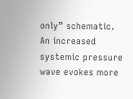only” schematic. An increased systemic pressure wave evokes more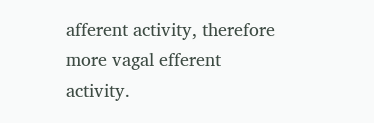afferent activity, therefore more vagal efferent activity.